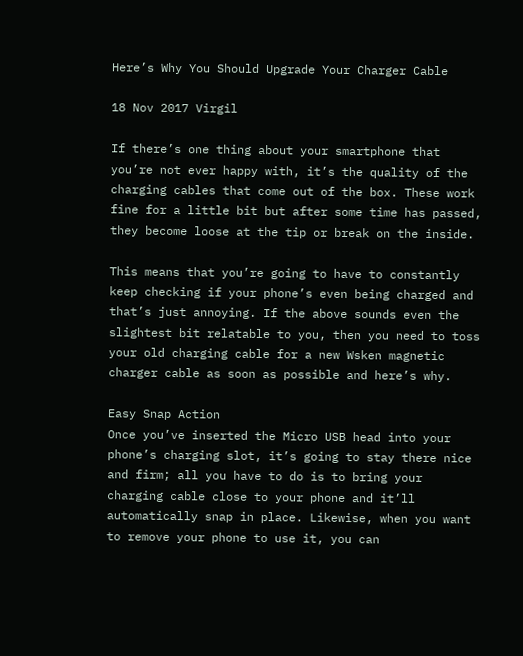Here’s Why You Should Upgrade Your Charger Cable

18 Nov 2017 Virgil

If there’s one thing about your smartphone that you’re not ever happy with, it’s the quality of the charging cables that come out of the box. These work fine for a little bit but after some time has passed, they become loose at the tip or break on the inside.

This means that you’re going to have to constantly keep checking if your phone’s even being charged and that’s just annoying. If the above sounds even the slightest bit relatable to you, then you need to toss your old charging cable for a new Wsken magnetic charger cable as soon as possible and here’s why.

Easy Snap Action
Once you’ve inserted the Micro USB head into your phone’s charging slot, it’s going to stay there nice and firm; all you have to do is to bring your charging cable close to your phone and it’ll automatically snap in place. Likewise, when you want to remove your phone to use it, you can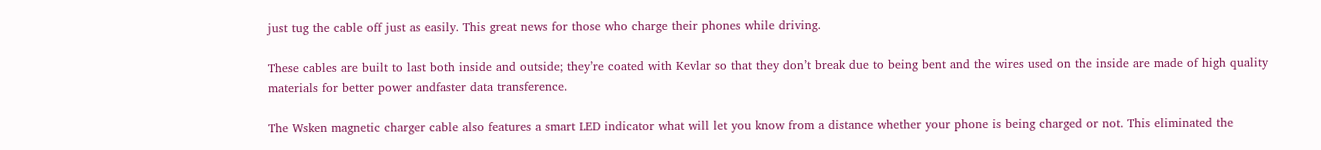just tug the cable off just as easily. This great news for those who charge their phones while driving.

These cables are built to last both inside and outside; they’re coated with Kevlar so that they don’t break due to being bent and the wires used on the inside are made of high quality materials for better power andfaster data transference.

The Wsken magnetic charger cable also features a smart LED indicator what will let you know from a distance whether your phone is being charged or not. This eliminated the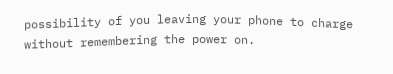possibility of you leaving your phone to charge without remembering the power on.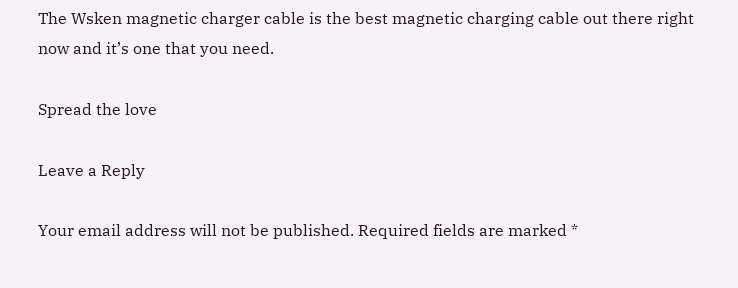The Wsken magnetic charger cable is the best magnetic charging cable out there right now and it’s one that you need.

Spread the love

Leave a Reply

Your email address will not be published. Required fields are marked *